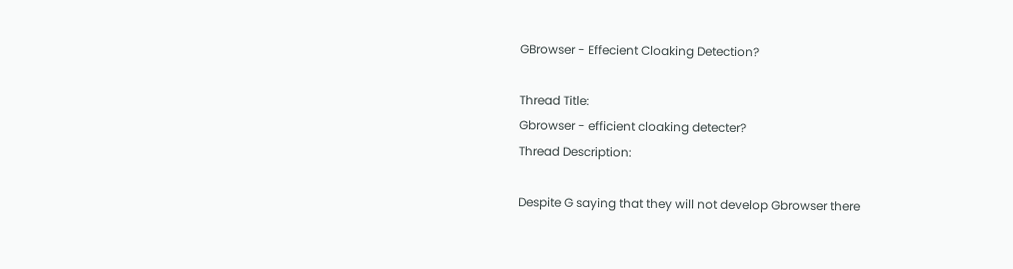GBrowser - Effecient Cloaking Detection?

Thread Title:
Gbrowser - efficient cloaking detecter?
Thread Description:

Despite G saying that they will not develop Gbrowser there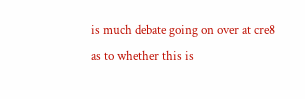is much debate going on over at cre8 as to whether this is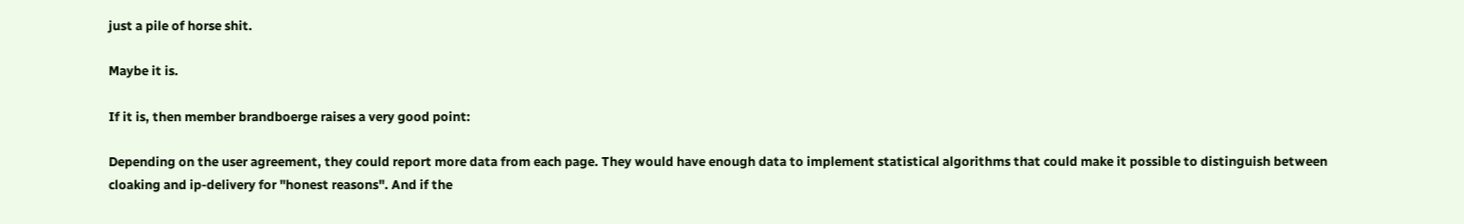just a pile of horse shit.

Maybe it is.

If it is, then member brandboerge raises a very good point:

Depending on the user agreement, they could report more data from each page. They would have enough data to implement statistical algorithms that could make it possible to distinguish between cloaking and ip-delivery for "honest reasons". And if the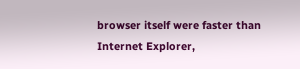browser itself were faster than Internet Explorer,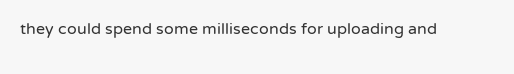they could spend some milliseconds for uploading and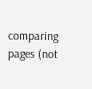comparing pages (not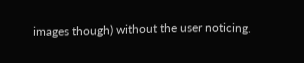images though) without the user noticing.